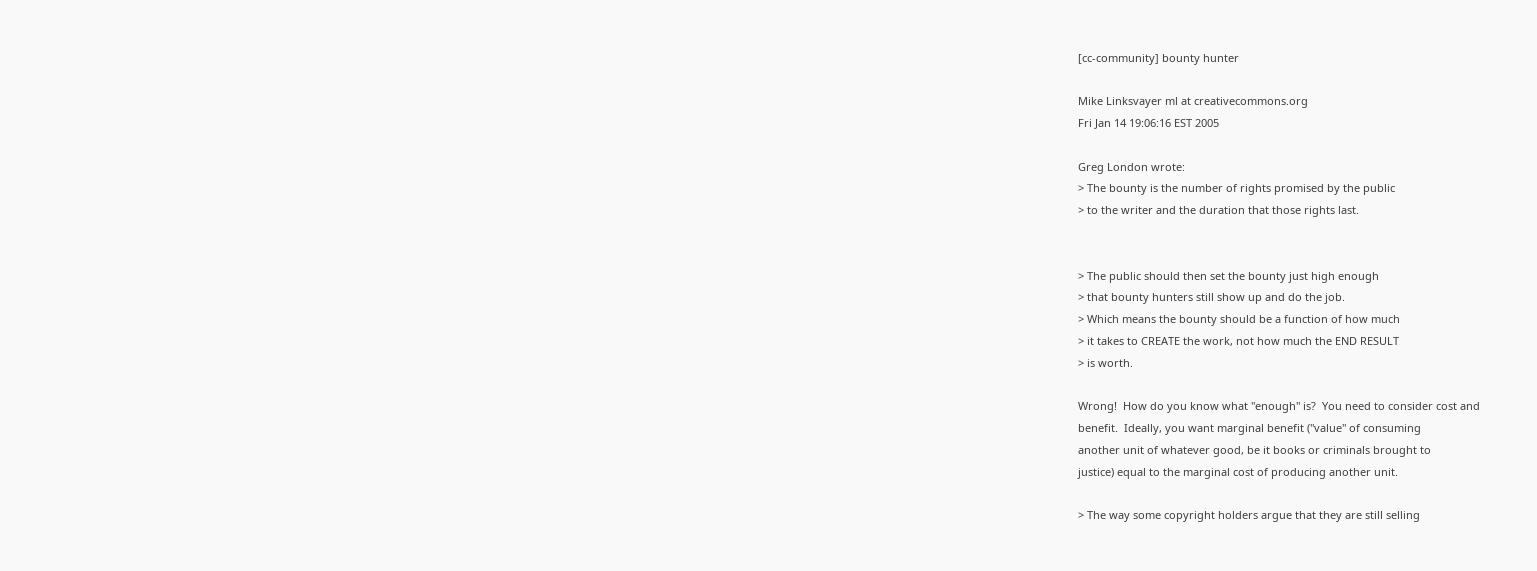[cc-community] bounty hunter

Mike Linksvayer ml at creativecommons.org
Fri Jan 14 19:06:16 EST 2005

Greg London wrote:
> The bounty is the number of rights promised by the public
> to the writer and the duration that those rights last.


> The public should then set the bounty just high enough
> that bounty hunters still show up and do the job.
> Which means the bounty should be a function of how much
> it takes to CREATE the work, not how much the END RESULT
> is worth.

Wrong!  How do you know what "enough" is?  You need to consider cost and
benefit.  Ideally, you want marginal benefit ("value" of consuming
another unit of whatever good, be it books or criminals brought to
justice) equal to the marginal cost of producing another unit.

> The way some copyright holders argue that they are still selling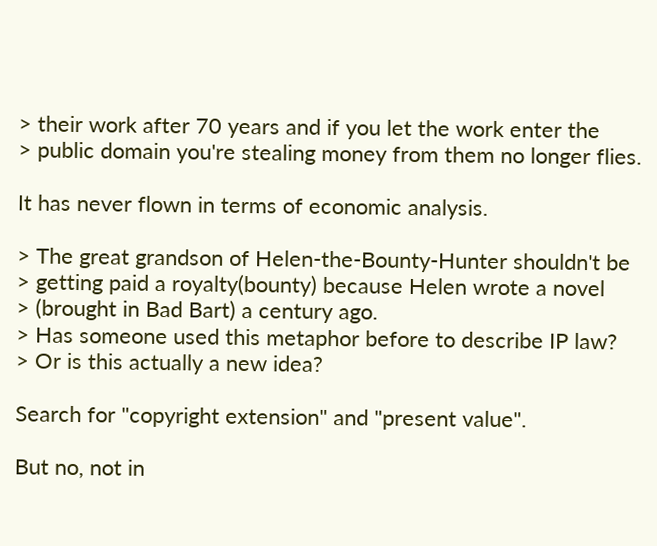> their work after 70 years and if you let the work enter the
> public domain you're stealing money from them no longer flies.

It has never flown in terms of economic analysis.

> The great grandson of Helen-the-Bounty-Hunter shouldn't be
> getting paid a royalty(bounty) because Helen wrote a novel
> (brought in Bad Bart) a century ago.
> Has someone used this metaphor before to describe IP law?
> Or is this actually a new idea?

Search for "copyright extension" and "present value".

But no, not in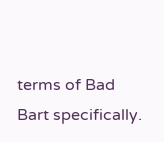terms of Bad Bart specifically.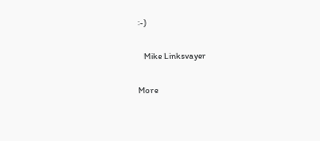:-)

   Mike Linksvayer

More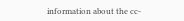information about the cc-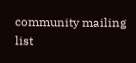community mailing list